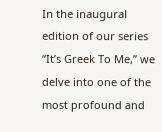In the inaugural edition of our series “It’s Greek To Me,” we delve into one of the most profound and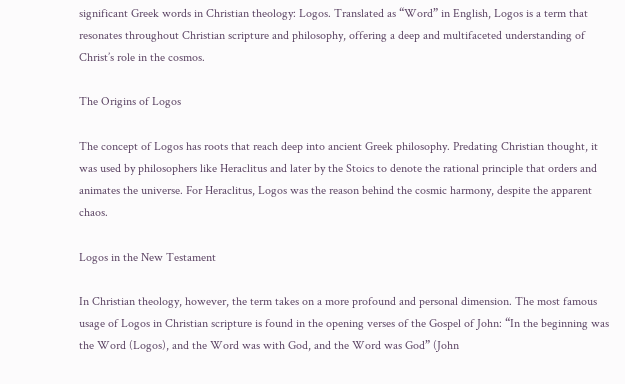significant Greek words in Christian theology: Logos. Translated as “Word” in English, Logos is a term that resonates throughout Christian scripture and philosophy, offering a deep and multifaceted understanding of Christ’s role in the cosmos.

The Origins of Logos

The concept of Logos has roots that reach deep into ancient Greek philosophy. Predating Christian thought, it was used by philosophers like Heraclitus and later by the Stoics to denote the rational principle that orders and animates the universe. For Heraclitus, Logos was the reason behind the cosmic harmony, despite the apparent chaos.

Logos in the New Testament

In Christian theology, however, the term takes on a more profound and personal dimension. The most famous usage of Logos in Christian scripture is found in the opening verses of the Gospel of John: “In the beginning was the Word (Logos), and the Word was with God, and the Word was God” (John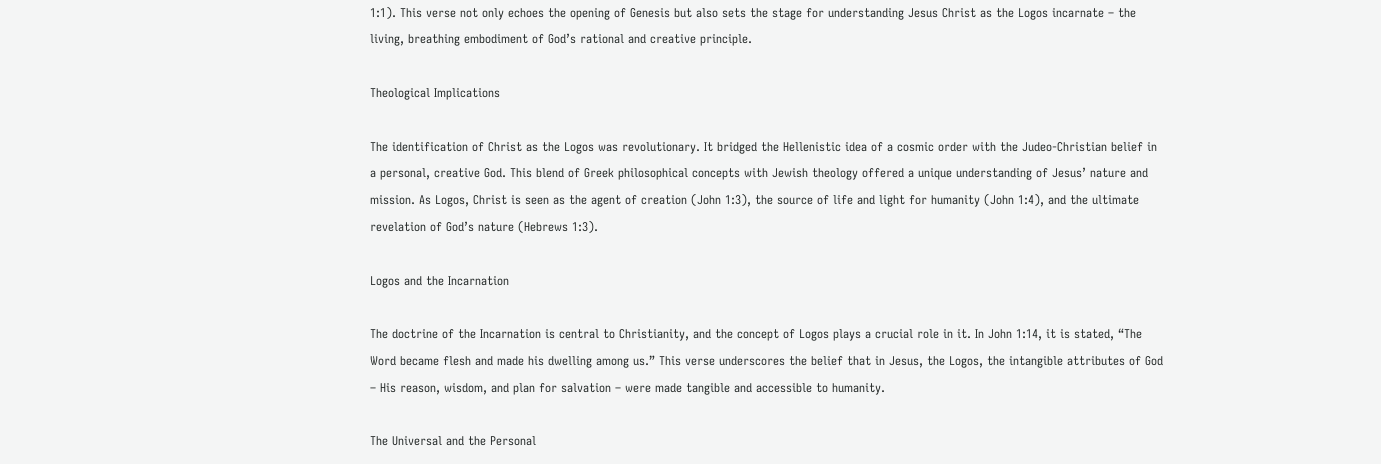1:1). This verse not only echoes the opening of Genesis but also sets the stage for understanding Jesus Christ as the Logos incarnate – the living, breathing embodiment of God’s rational and creative principle.

Theological Implications

The identification of Christ as the Logos was revolutionary. It bridged the Hellenistic idea of a cosmic order with the Judeo-Christian belief in a personal, creative God. This blend of Greek philosophical concepts with Jewish theology offered a unique understanding of Jesus’ nature and mission. As Logos, Christ is seen as the agent of creation (John 1:3), the source of life and light for humanity (John 1:4), and the ultimate revelation of God’s nature (Hebrews 1:3).

Logos and the Incarnation

The doctrine of the Incarnation is central to Christianity, and the concept of Logos plays a crucial role in it. In John 1:14, it is stated, “The Word became flesh and made his dwelling among us.” This verse underscores the belief that in Jesus, the Logos, the intangible attributes of God – His reason, wisdom, and plan for salvation – were made tangible and accessible to humanity.

The Universal and the Personal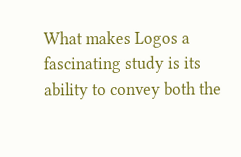What makes Logos a fascinating study is its ability to convey both the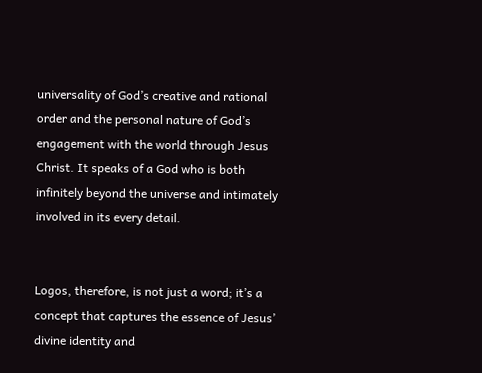universality of God’s creative and rational order and the personal nature of God’s engagement with the world through Jesus Christ. It speaks of a God who is both infinitely beyond the universe and intimately involved in its every detail.


Logos, therefore, is not just a word; it’s a concept that captures the essence of Jesus’ divine identity and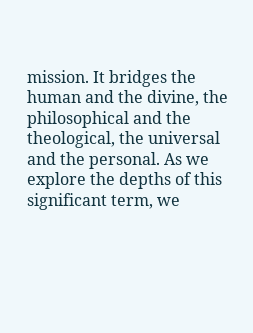mission. It bridges the human and the divine, the philosophical and the theological, the universal and the personal. As we explore the depths of this significant term, we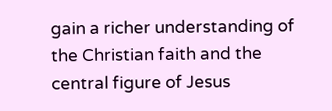gain a richer understanding of the Christian faith and the central figure of Jesus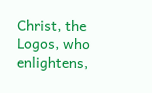Christ, the Logos, who enlightens,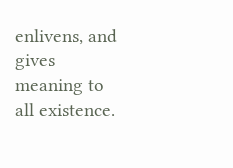enlivens, and gives meaning to all existence.